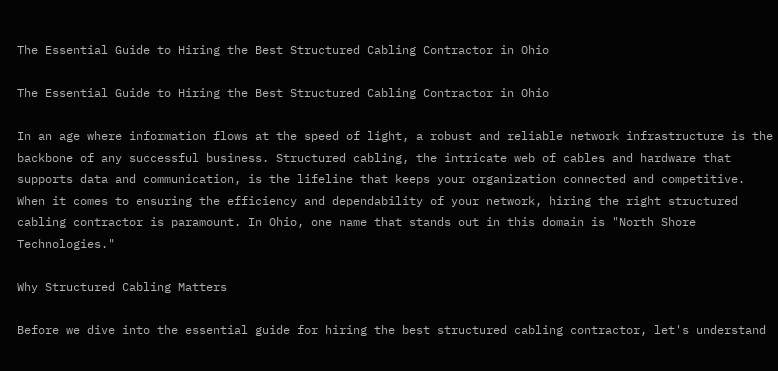The Essential Guide to Hiring the Best Structured Cabling Contractor in Ohio

The Essential Guide to Hiring the Best Structured Cabling Contractor in Ohio

In an age where information flows at the speed of light, a robust and reliable network infrastructure is the backbone of any successful business. Structured cabling, the intricate web of cables and hardware that supports data and communication, is the lifeline that keeps your organization connected and competitive. When it comes to ensuring the efficiency and dependability of your network, hiring the right structured cabling contractor is paramount. In Ohio, one name that stands out in this domain is "North Shore Technologies."

Why Structured Cabling Matters

Before we dive into the essential guide for hiring the best structured cabling contractor, let's understand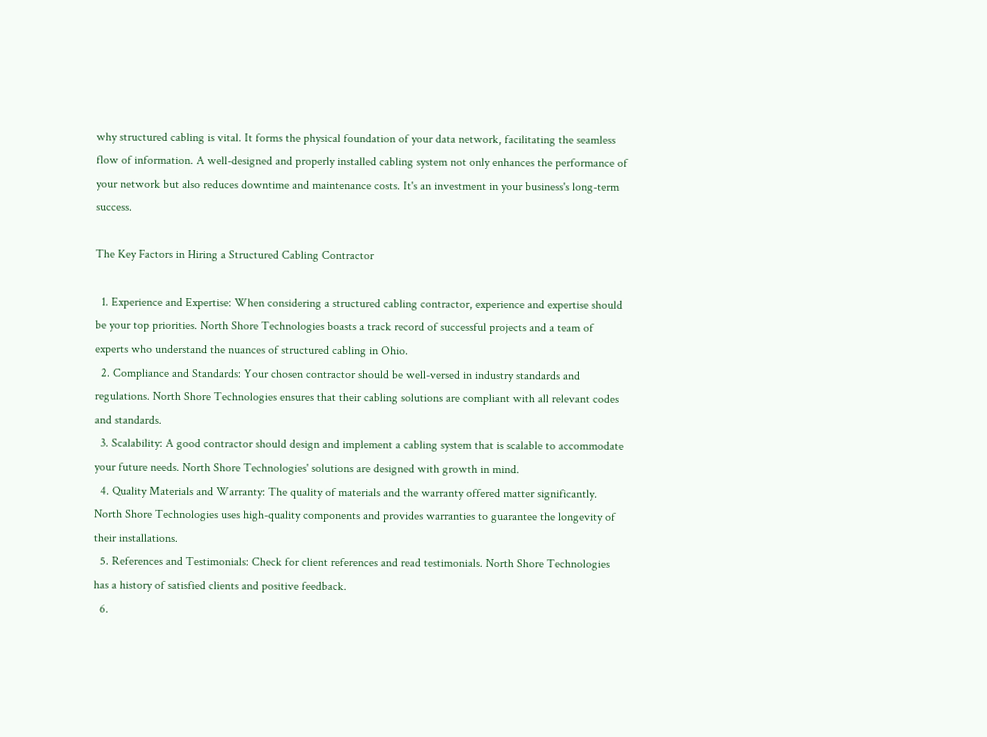why structured cabling is vital. It forms the physical foundation of your data network, facilitating the seamless flow of information. A well-designed and properly installed cabling system not only enhances the performance of your network but also reduces downtime and maintenance costs. It's an investment in your business's long-term success.

The Key Factors in Hiring a Structured Cabling Contractor

  1. Experience and Expertise: When considering a structured cabling contractor, experience and expertise should be your top priorities. North Shore Technologies boasts a track record of successful projects and a team of experts who understand the nuances of structured cabling in Ohio.
  2. Compliance and Standards: Your chosen contractor should be well-versed in industry standards and regulations. North Shore Technologies ensures that their cabling solutions are compliant with all relevant codes and standards.
  3. Scalability: A good contractor should design and implement a cabling system that is scalable to accommodate your future needs. North Shore Technologies' solutions are designed with growth in mind.
  4. Quality Materials and Warranty: The quality of materials and the warranty offered matter significantly. North Shore Technologies uses high-quality components and provides warranties to guarantee the longevity of their installations.
  5. References and Testimonials: Check for client references and read testimonials. North Shore Technologies has a history of satisfied clients and positive feedback.
  6.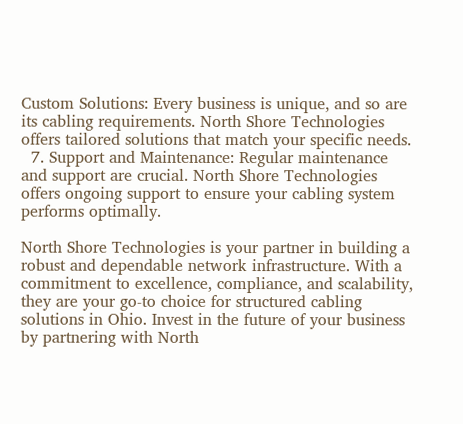Custom Solutions: Every business is unique, and so are its cabling requirements. North Shore Technologies offers tailored solutions that match your specific needs.
  7. Support and Maintenance: Regular maintenance and support are crucial. North Shore Technologies offers ongoing support to ensure your cabling system performs optimally.

North Shore Technologies is your partner in building a robust and dependable network infrastructure. With a commitment to excellence, compliance, and scalability, they are your go-to choice for structured cabling solutions in Ohio. Invest in the future of your business by partnering with North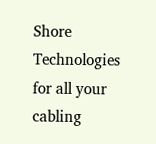Shore Technologies for all your cabling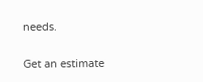needs.

Get an estimate